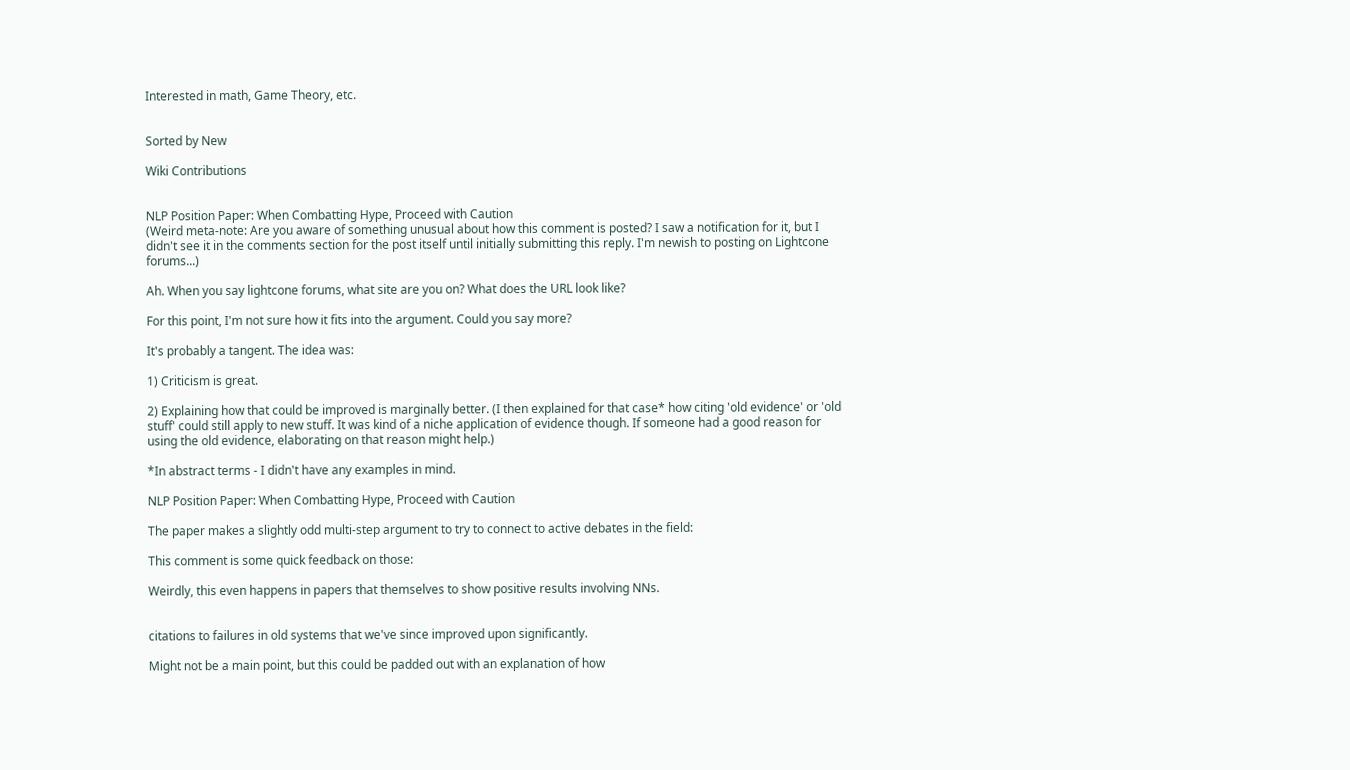Interested in math, Game Theory, etc.


Sorted by New

Wiki Contributions


NLP Position Paper: When Combatting Hype, Proceed with Caution
(Weird meta-note: Are you aware of something unusual about how this comment is posted? I saw a notification for it, but I didn't see it in the comments section for the post itself until initially submitting this reply. I'm newish to posting on Lightcone forums...)

Ah. When you say lightcone forums, what site are you on? What does the URL look like?

For this point, I'm not sure how it fits into the argument. Could you say more?

It's probably a tangent. The idea was:

1) Criticism is great.

2) Explaining how that could be improved is marginally better. (I then explained for that case* how citing 'old evidence' or 'old stuff' could still apply to new stuff. It was kind of a niche application of evidence though. If someone had a good reason for using the old evidence, elaborating on that reason might help.)

*In abstract terms - I didn't have any examples in mind.

NLP Position Paper: When Combatting Hype, Proceed with Caution

The paper makes a slightly odd multi-step argument to try to connect to active debates in the field:

This comment is some quick feedback on those:

Weirdly, this even happens in papers that themselves to show positive results involving NNs.


citations to failures in old systems that we've since improved upon significantly.

Might not be a main point, but this could be padded out with an explanation of how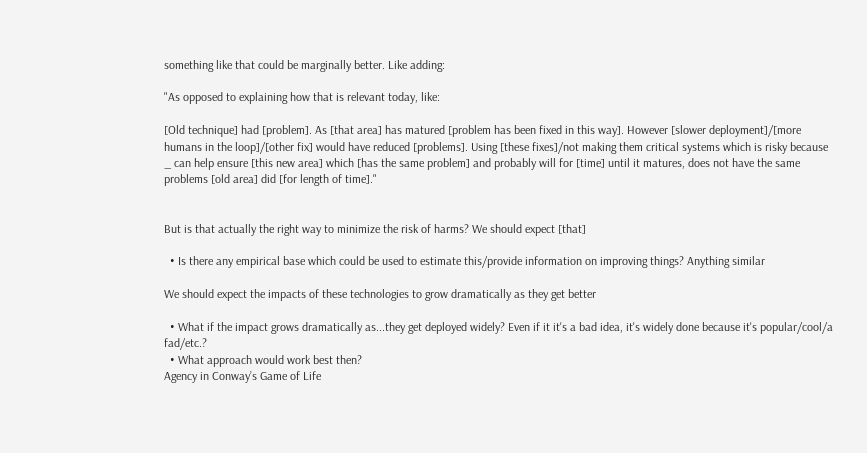something like that could be marginally better. Like adding:

"As opposed to explaining how that is relevant today, like:

[Old technique] had [problem]. As [that area] has matured [problem has been fixed in this way]. However [slower deployment]/[more humans in the loop]/[other fix] would have reduced [problems]. Using [these fixes]/not making them critical systems which is risky because _ can help ensure [this new area] which [has the same problem] and probably will for [time] until it matures, does not have the same problems [old area] did [for length of time]."


But is that actually the right way to minimize the risk of harms? We should expect [that]

  • Is there any empirical base which could be used to estimate this/provide information on improving things? Anything similar

We should expect the impacts of these technologies to grow dramatically as they get better

  • What if the impact grows dramatically as...they get deployed widely? Even if it it's a bad idea, it's widely done because it's popular/cool/a fad/etc.?
  • What approach would work best then?
Agency in Conway’s Game of Life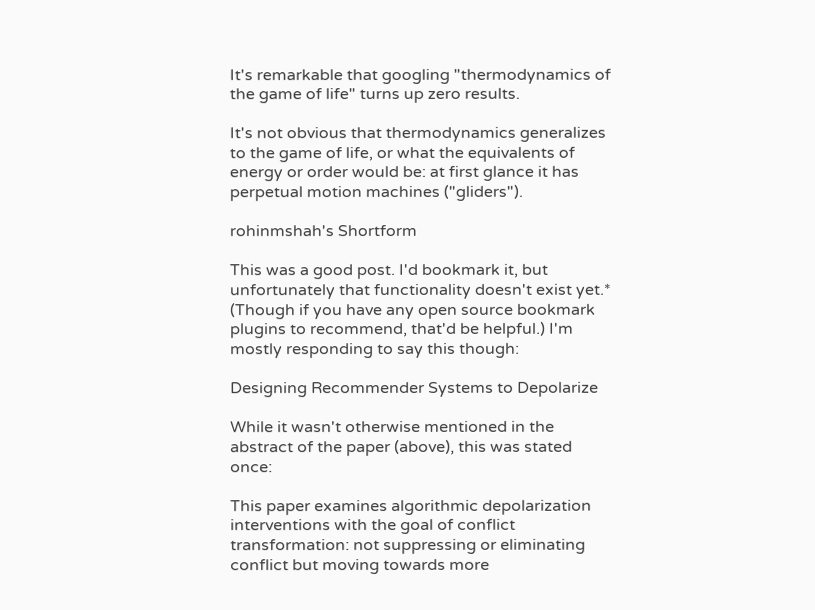It's remarkable that googling "thermodynamics of the game of life" turns up zero results.

It's not obvious that thermodynamics generalizes to the game of life, or what the equivalents of energy or order would be: at first glance it has perpetual motion machines ("gliders").

rohinmshah's Shortform

This was a good post. I'd bookmark it, but unfortunately that functionality doesn't exist yet.* (Though if you have any open source bookmark plugins to recommend, that'd be helpful.) I'm mostly responding to say this though:

Designing Recommender Systems to Depolarize

While it wasn't otherwise mentioned in the abstract of the paper (above), this was stated once:

This paper examines algorithmic depolarization interventions with the goal of conflict transformation: not suppressing or eliminating conflict but moving towards more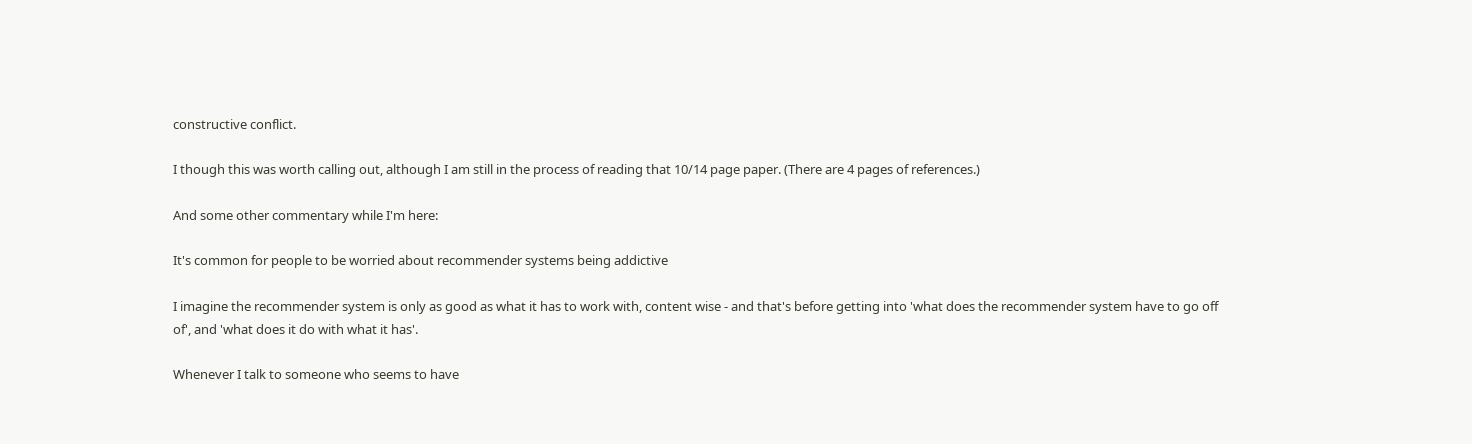constructive conflict.

I though this was worth calling out, although I am still in the process of reading that 10/14 page paper. (There are 4 pages of references.)

And some other commentary while I'm here:

It's common for people to be worried about recommender systems being addictive

I imagine the recommender system is only as good as what it has to work with, content wise - and that's before getting into 'what does the recommender system have to go off of', and 'what does it do with what it has'.

Whenever I talk to someone who seems to have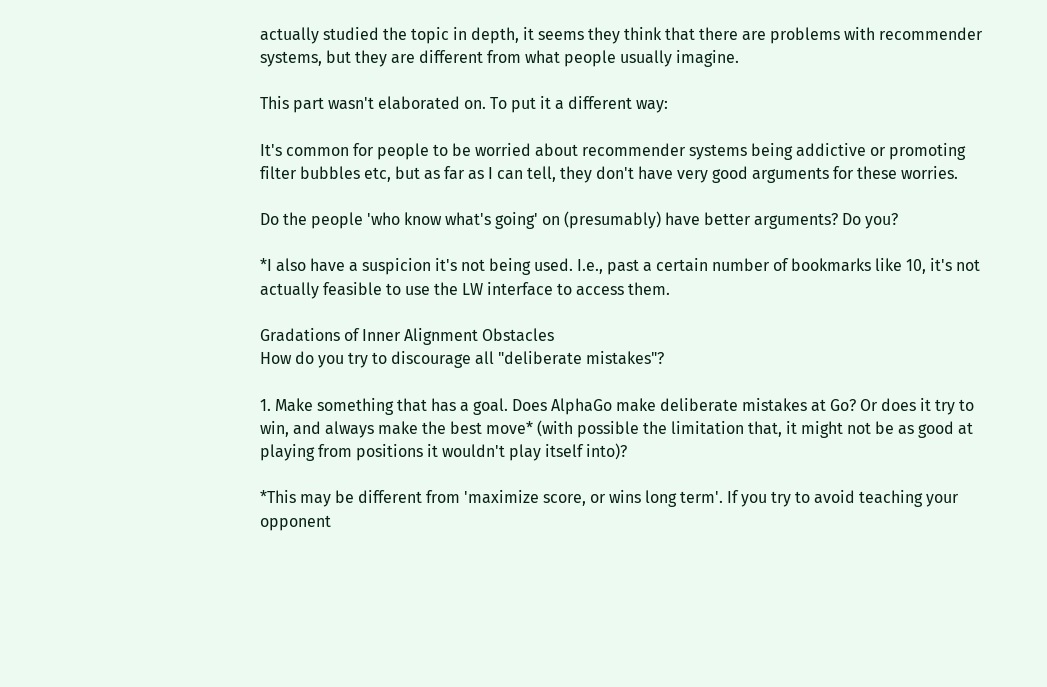actually studied the topic in depth, it seems they think that there are problems with recommender systems, but they are different from what people usually imagine.

This part wasn't elaborated on. To put it a different way:

It's common for people to be worried about recommender systems being addictive or promoting filter bubbles etc, but as far as I can tell, they don't have very good arguments for these worries.

Do the people 'who know what's going' on (presumably) have better arguments? Do you?

*I also have a suspicion it's not being used. I.e., past a certain number of bookmarks like 10, it's not actually feasible to use the LW interface to access them.

Gradations of Inner Alignment Obstacles
How do you try to discourage all "deliberate mistakes"?

1. Make something that has a goal. Does AlphaGo make deliberate mistakes at Go? Or does it try to win, and always make the best move* (with possible the limitation that, it might not be as good at playing from positions it wouldn't play itself into)?

*This may be different from 'maximize score, or wins long term'. If you try to avoid teaching your opponent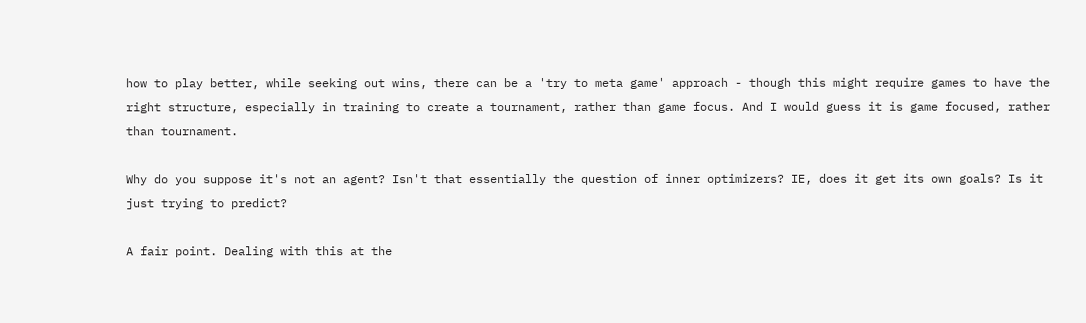how to play better, while seeking out wins, there can be a 'try to meta game' approach - though this might require games to have the right structure, especially in training to create a tournament, rather than game focus. And I would guess it is game focused, rather than tournament.

Why do you suppose it's not an agent? Isn't that essentially the question of inner optimizers? IE, does it get its own goals? Is it just trying to predict?

A fair point. Dealing with this at the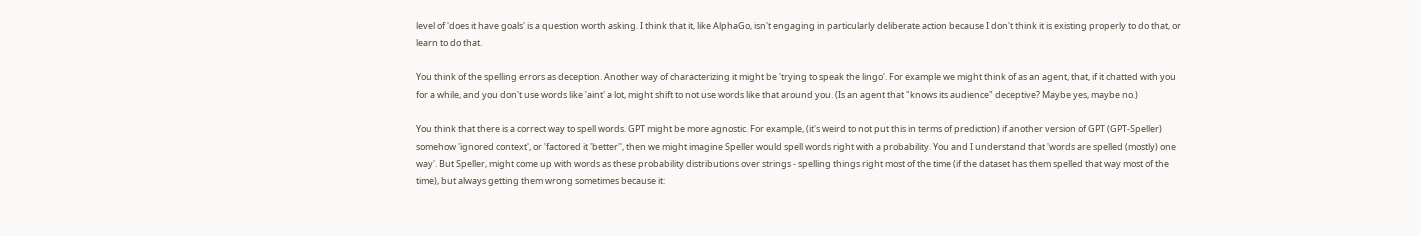level of 'does it have goals' is a question worth asking. I think that it, like AlphaGo, isn't engaging in particularly deliberate action because I don't think it is existing properly to do that, or learn to do that.

You think of the spelling errors as deception. Another way of characterizing it might be 'trying to speak the lingo'. For example we might think of as an agent, that, if it chatted with you for a while, and you don't use words like 'aint' a lot, might shift to not use words like that around you. (Is an agent that "knows its audience" deceptive? Maybe yes, maybe no.)

You think that there is a correct way to spell words. GPT might be more agnostic. For example, (it's weird to not put this in terms of prediction) if another version of GPT (GPT-Speller) somehow 'ignored context', or 'factored it 'better'', then we might imagine Speller would spell words right with a probability. You and I understand that 'words are spelled (mostly) one way'. But Speller, might come up with words as these probability distributions over strings - spelling things right most of the time (if the dataset has them spelled that way most of the time), but always getting them wrong sometimes because it: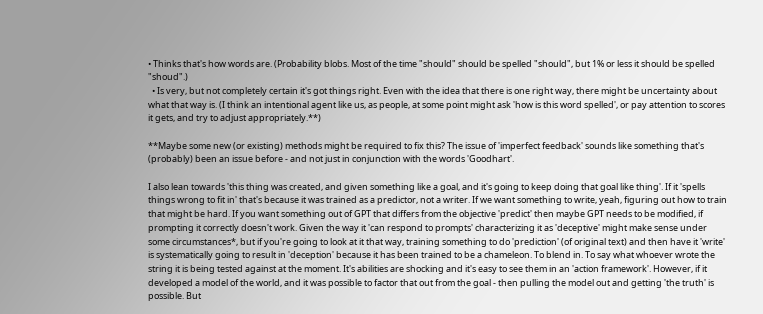• Thinks that's how words are. (Probability blobs. Most of the time "should" should be spelled "should", but 1% or less it should be spelled "shoud".)
  • Is very, but not completely certain it's got things right. Even with the idea that there is one right way, there might be uncertainty about what that way is. (I think an intentional agent like us, as people, at some point might ask 'how is this word spelled', or pay attention to scores it gets, and try to adjust appropriately.**)

**Maybe some new (or existing) methods might be required to fix this? The issue of 'imperfect feedback' sounds like something that's (probably) been an issue before - and not just in conjunction with the words 'Goodhart'.

I also lean towards 'this thing was created, and given something like a goal, and it's going to keep doing that goal like thing'. If it 'spells things wrong to fit in' that's because it was trained as a predictor, not a writer. If we want something to write, yeah, figuring out how to train that might be hard. If you want something out of GPT that differs from the objective 'predict' then maybe GPT needs to be modified, if prompting it correctly doesn't work. Given the way it 'can respond to prompts' characterizing it as 'deceptive' might make sense under some circumstances*, but if you're going to look at it that way, training something to do 'prediction' (of original text) and then have it 'write' is systematically going to result in 'deception' because it has been trained to be a chameleon. To blend in. To say what whoever wrote the string it is being tested against at the moment. It's abilities are shocking and it's easy to see them in an 'action framework'. However, if it developed a model of the world, and it was possible to factor that out from the goal - then pulling the model out and getting 'the truth' is possible. But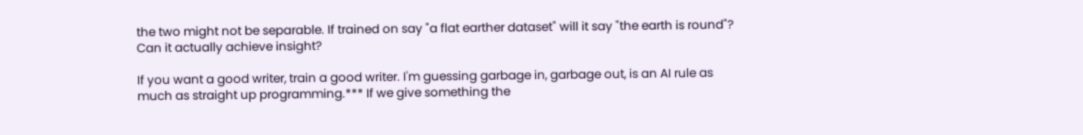the two might not be separable. If trained on say "a flat earther dataset" will it say "the earth is round"? Can it actually achieve insight?

If you want a good writer, train a good writer. I'm guessing garbage in, garbage out, is an AI rule as much as straight up programming.*** If we give something the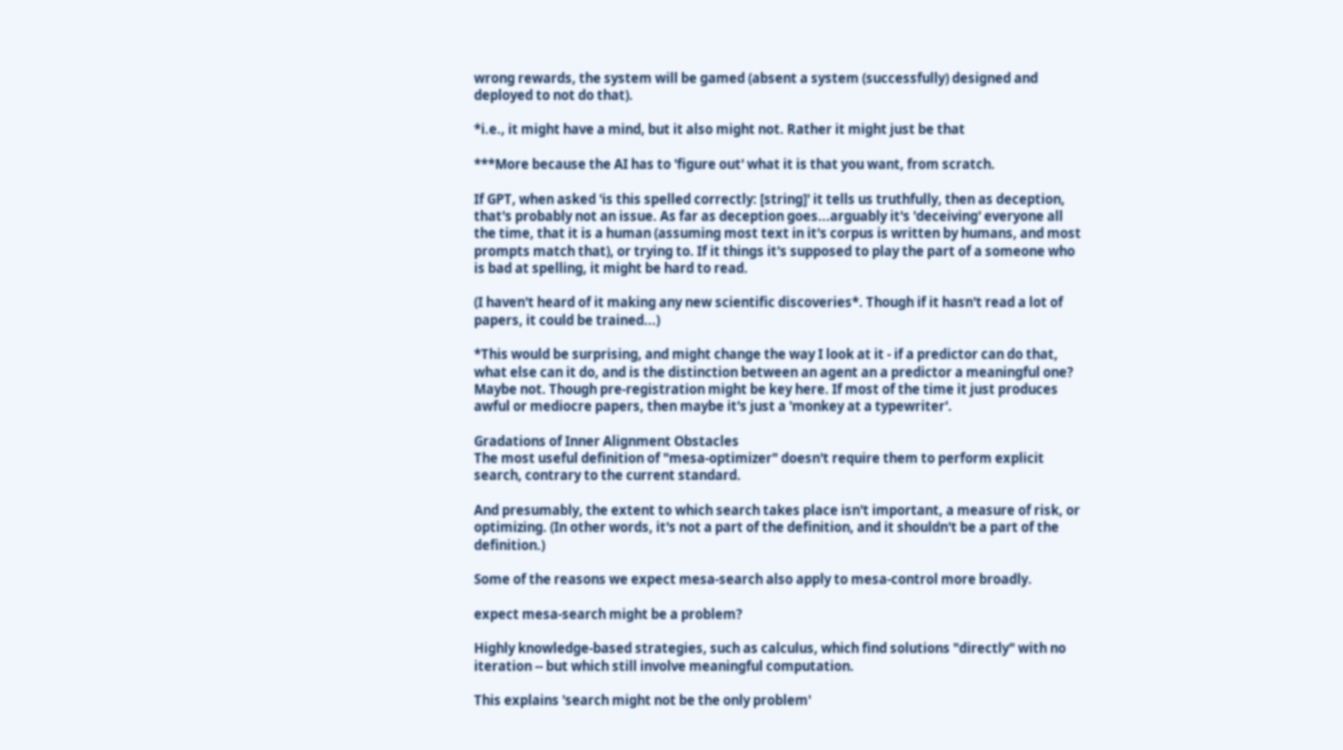wrong rewards, the system will be gamed (absent a system (successfully) designed and deployed to not do that).

*i.e., it might have a mind, but it also might not. Rather it might just be that

***More because the AI has to 'figure out' what it is that you want, from scratch.

If GPT, when asked 'is this spelled correctly: [string]' it tells us truthfully, then as deception, that's probably not an issue. As far as deception goes...arguably it's 'deceiving' everyone all the time, that it is a human (assuming most text in it's corpus is written by humans, and most prompts match that), or trying to. If it things it's supposed to play the part of a someone who is bad at spelling, it might be hard to read.

(I haven't heard of it making any new scientific discoveries*. Though if it hasn't read a lot of papers, it could be trained...)

*This would be surprising, and might change the way I look at it - if a predictor can do that, what else can it do, and is the distinction between an agent an a predictor a meaningful one? Maybe not. Though pre-registration might be key here. If most of the time it just produces awful or mediocre papers, then maybe it's just a 'monkey at a typewriter'.

Gradations of Inner Alignment Obstacles
The most useful definition of "mesa-optimizer" doesn't require them to perform explicit search, contrary to the current standard.

And presumably, the extent to which search takes place isn't important, a measure of risk, or optimizing. (In other words, it's not a part of the definition, and it shouldn't be a part of the definition.)

Some of the reasons we expect mesa-search also apply to mesa-control more broadly.

expect mesa-search might be a problem?

Highly knowledge-based strategies, such as calculus, which find solutions "directly" with no iteration -- but which still involve meaningful computation.

This explains 'search might not be the only problem'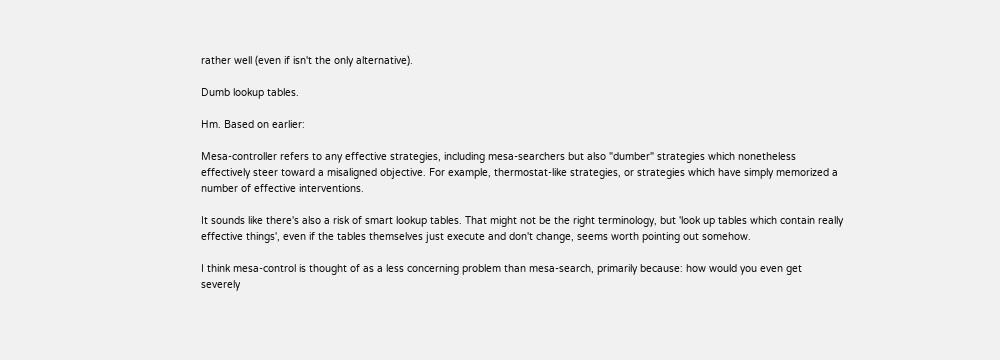rather well (even if isn't the only alternative).

Dumb lookup tables.

Hm. Based on earlier:

Mesa-controller refers to any effective strategies, including mesa-searchers but also "dumber" strategies which nonetheless effectively steer toward a misaligned objective. For example, thermostat-like strategies, or strategies which have simply memorized a number of effective interventions.

It sounds like there's also a risk of smart lookup tables. That might not be the right terminology, but 'look up tables which contain really effective things', even if the tables themselves just execute and don't change, seems worth pointing out somehow.

I think mesa-control is thought of as a less concerning problem than mesa-search, primarily because: how would you even get severely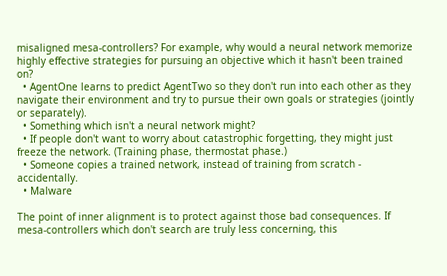misaligned mesa-controllers? For example, why would a neural network memorize highly effective strategies for pursuing an objective which it hasn't been trained on?
  • AgentOne learns to predict AgentTwo so they don't run into each other as they navigate their environment and try to pursue their own goals or strategies (jointly or separately).
  • Something which isn't a neural network might?
  • If people don't want to worry about catastrophic forgetting, they might just freeze the network. (Training phase, thermostat phase.)
  • Someone copies a trained network, instead of training from scratch - accidentally.
  • Malware

The point of inner alignment is to protect against those bad consequences. If mesa-controllers which don't search are truly less concerning, this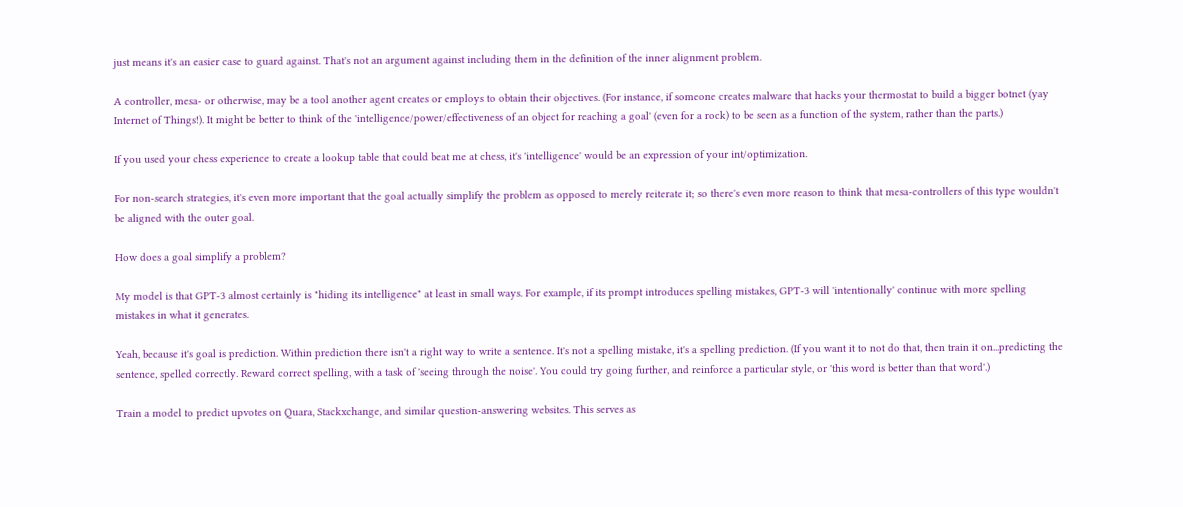just means it's an easier case to guard against. That's not an argument against including them in the definition of the inner alignment problem.

A controller, mesa- or otherwise, may be a tool another agent creates or employs to obtain their objectives. (For instance, if someone creates malware that hacks your thermostat to build a bigger botnet (yay Internet of Things!). It might be better to think of the 'intelligence/power/effectiveness of an object for reaching a goal' (even for a rock) to be seen as a function of the system, rather than the parts.)

If you used your chess experience to create a lookup table that could beat me at chess, it's 'intelligence' would be an expression of your int/optimization.

For non-search strategies, it's even more important that the goal actually simplify the problem as opposed to merely reiterate it; so there's even more reason to think that mesa-controllers of this type wouldn't be aligned with the outer goal.

How does a goal simplify a problem?

My model is that GPT-3 almost certainly is "hiding its intelligence" at least in small ways. For example, if its prompt introduces spelling mistakes, GPT-3 will 'intentionally' continue with more spelling mistakes in what it generates.

Yeah, because it's goal is prediction. Within prediction there isn't a right way to write a sentence. It's not a spelling mistake, it's a spelling prediction. (If you want it to not do that, then train it on...predicting the sentence, spelled correctly. Reward correct spelling, with a task of 'seeing through the noise'. You could try going further, and reinforce a particular style, or 'this word is better than that word'.)

Train a model to predict upvotes on Quara, Stackxchange, and similar question-answering websites. This serves as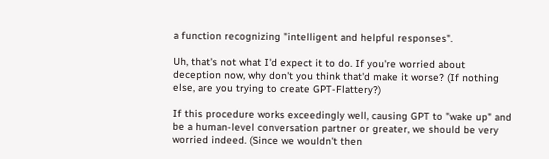a function recognizing "intelligent and helpful responses".

Uh, that's not what I'd expect it to do. If you're worried about deception now, why don't you think that'd make it worse? (If nothing else, are you trying to create GPT-Flattery?)

If this procedure works exceedingly well, causing GPT to "wake up" and be a human-level conversation partner or greater, we should be very worried indeed. (Since we wouldn't then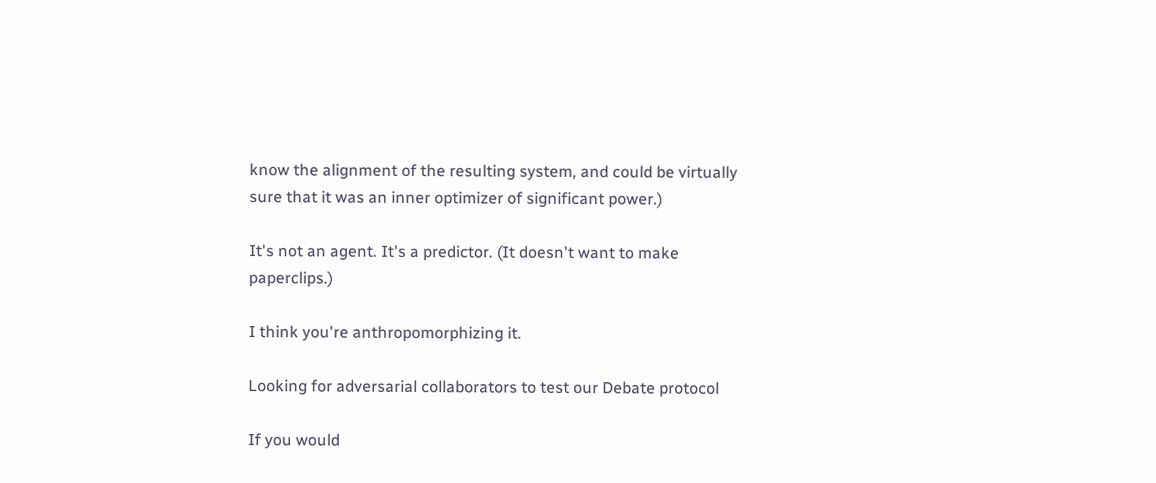know the alignment of the resulting system, and could be virtually sure that it was an inner optimizer of significant power.)

It's not an agent. It's a predictor. (It doesn't want to make paperclips.)

I think you're anthropomorphizing it.

Looking for adversarial collaborators to test our Debate protocol

If you would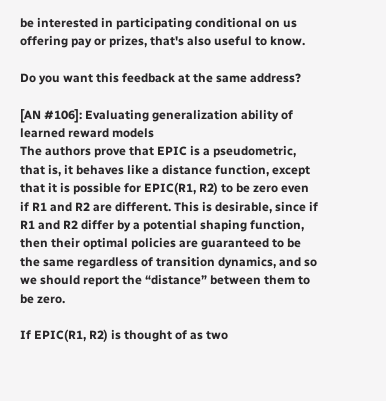be interested in participating conditional on us offering pay or prizes, that's also useful to know.

Do you want this feedback at the same address?

[AN #106]: Evaluating generalization ability of learned reward models
The authors prove that EPIC is a pseudometric, that is, it behaves like a distance function, except that it is possible for EPIC(R1, R2) to be zero even if R1 and R2 are different. This is desirable, since if R1 and R2 differ by a potential shaping function, then their optimal policies are guaranteed to be the same regardless of transition dynamics, and so we should report the “distance” between them to be zero.

If EPIC(R1, R2) is thought of as two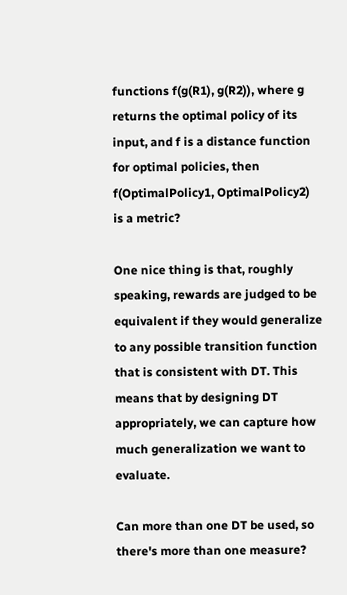functions f(g(R1), g(R2)), where g returns the optimal policy of its input, and f is a distance function for optimal policies, then f(OptimalPolicy1, OptimalPolicy2) is a metric?

One nice thing is that, roughly speaking, rewards are judged to be equivalent if they would generalize to any possible transition function that is consistent with DT. This means that by designing DT appropriately, we can capture how much generalization we want to evaluate.

Can more than one DT be used, so there's more than one measure?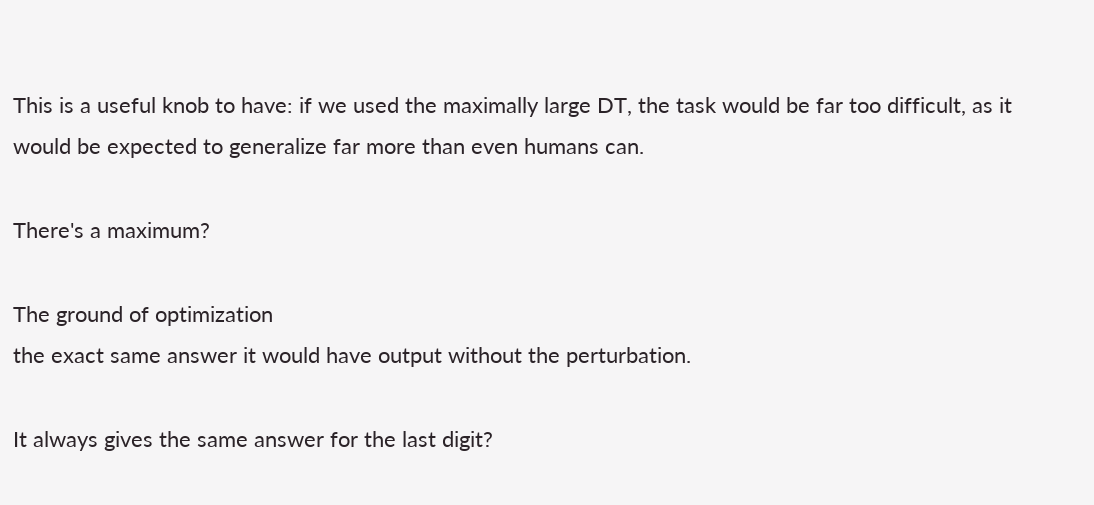This is a useful knob to have: if we used the maximally large DT, the task would be far too difficult, as it would be expected to generalize far more than even humans can.

There's a maximum?

The ground of optimization
the exact same answer it would have output without the perturbation.

It always gives the same answer for the last digit?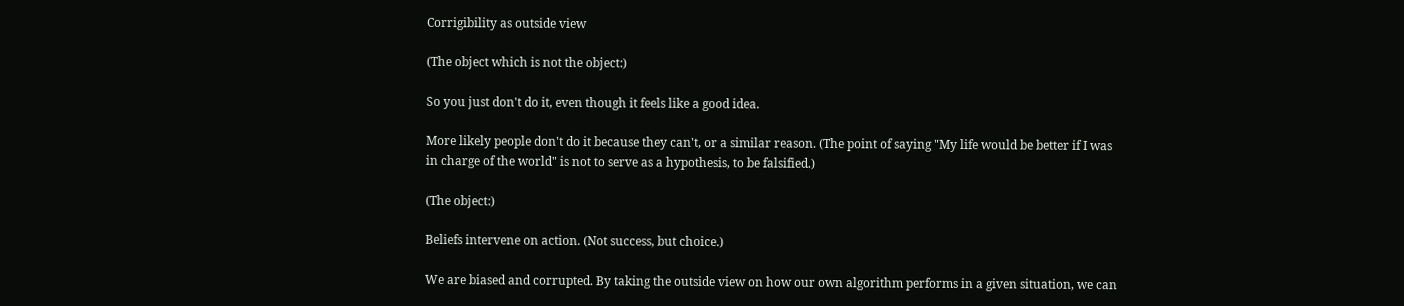Corrigibility as outside view

(The object which is not the object:)

So you just don't do it, even though it feels like a good idea.

More likely people don't do it because they can't, or a similar reason. (The point of saying "My life would be better if I was in charge of the world" is not to serve as a hypothesis, to be falsified.)

(The object:)

Beliefs intervene on action. (Not success, but choice.)

We are biased and corrupted. By taking the outside view on how our own algorithm performs in a given situation, we can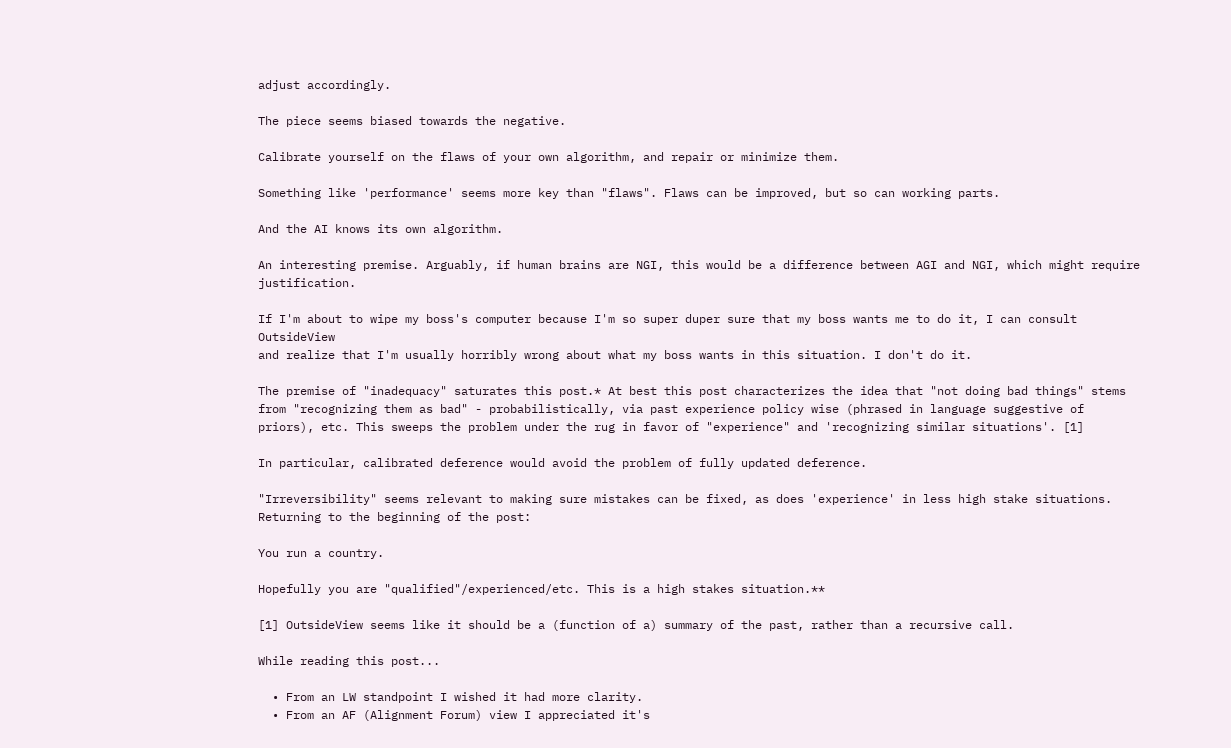adjust accordingly.

The piece seems biased towards the negative.

Calibrate yourself on the flaws of your own algorithm, and repair or minimize them.

Something like 'performance' seems more key than "flaws". Flaws can be improved, but so can working parts.

And the AI knows its own algorithm.

An interesting premise. Arguably, if human brains are NGI, this would be a difference between AGI and NGI, which might require justification.

If I'm about to wipe my boss's computer because I'm so super duper sure that my boss wants me to do it, I can consult OutsideView
and realize that I'm usually horribly wrong about what my boss wants in this situation. I don't do it.

The premise of "inadequacy" saturates this post.* At best this post characterizes the idea that "not doing bad things" stems from "recognizing them as bad" - probabilistically, via past experience policy wise (phrased in language suggestive of priors), etc. This sweeps the problem under the rug in favor of "experience" and 'recognizing similar situations'. [1]

In particular, calibrated deference would avoid the problem of fully updated deference.

"Irreversibility" seems relevant to making sure mistakes can be fixed, as does 'experience' in less high stake situations. Returning to the beginning of the post:

You run a country.

Hopefully you are "qualified"/experienced/etc. This is a high stakes situation.**

[1] OutsideView seems like it should be a (function of a) summary of the past, rather than a recursive call.

While reading this post...

  • From an LW standpoint I wished it had more clarity.
  • From an AF (Alignment Forum) view I appreciated it's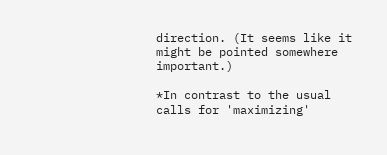direction. (It seems like it might be pointed somewhere important.)

*In contrast to the usual calls for 'maximizing'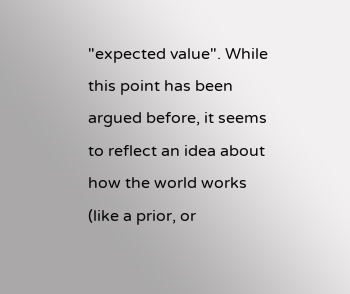"expected value". While this point has been argued before, it seems to reflect an idea about how the world works (like a prior, or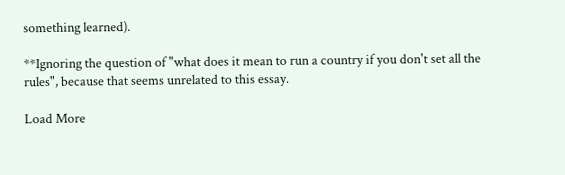something learned).

**Ignoring the question of "what does it mean to run a country if you don't set all the rules", because that seems unrelated to this essay.

Load More